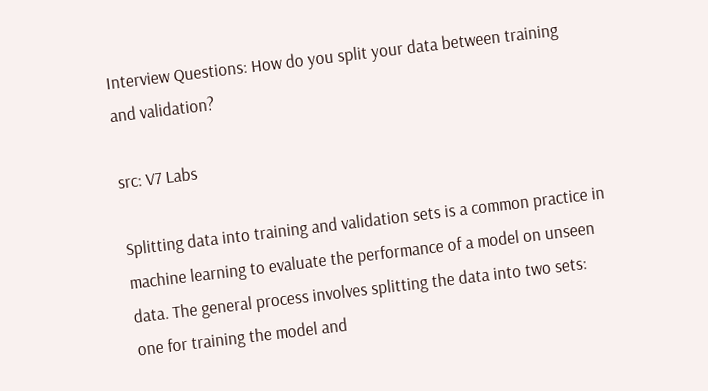Interview Questions: How do you split your data between training and validation?

src: V7 Labs

Splitting data into training and validation sets is a common practice in machine learning to evaluate the performance of a model on unseen data. The general process involves splitting the data into two sets: one for training the model and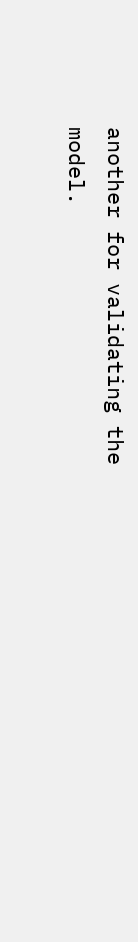another for validating the model.